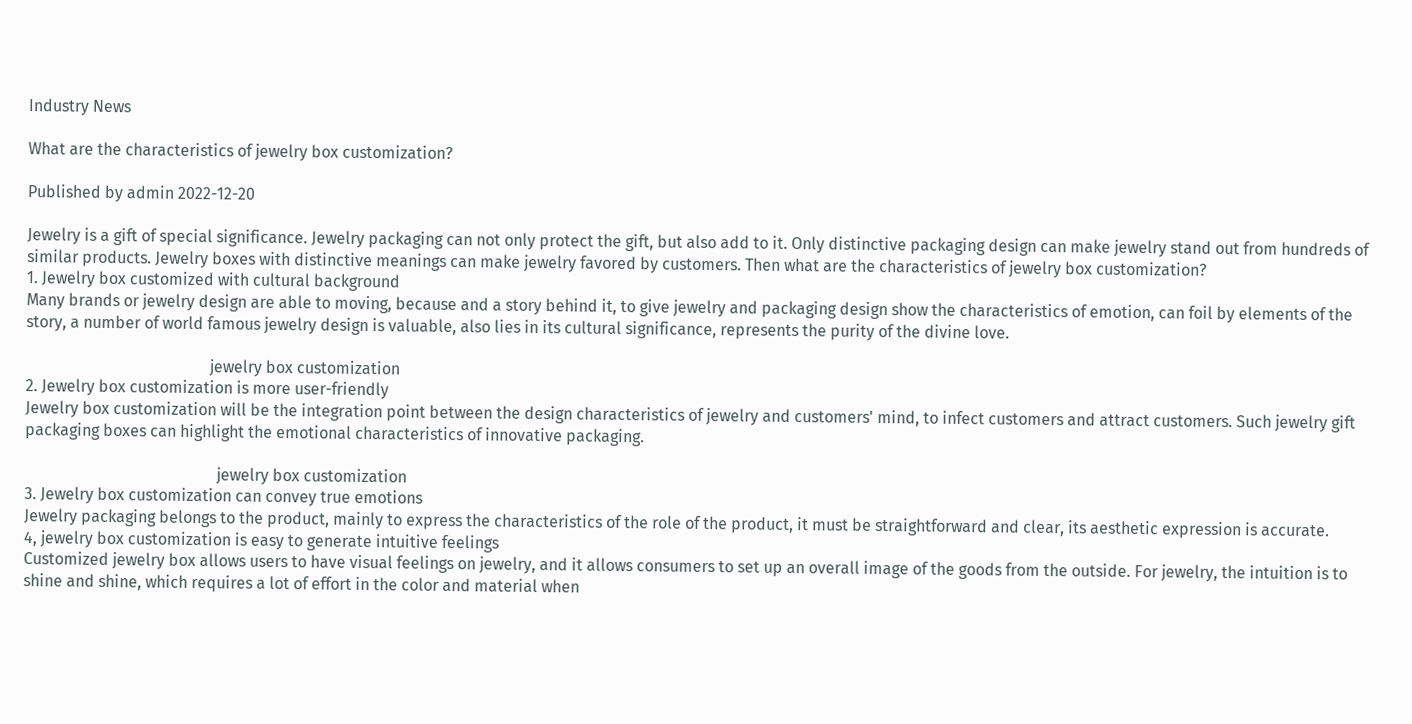Industry News

What are the characteristics of jewelry box customization?

Published by admin 2022-12-20

Jewelry is a gift of special significance. Jewelry packaging can not only protect the gift, but also add to it. Only distinctive packaging design can make jewelry stand out from hundreds of similar products. Jewelry boxes with distinctive meanings can make jewelry favored by customers. Then what are the characteristics of jewelry box customization?
1. Jewelry box customized with cultural background
Many brands or jewelry design are able to moving, because and a story behind it, to give jewelry and packaging design show the characteristics of emotion, can foil by elements of the story, a number of world famous jewelry design is valuable, also lies in its cultural significance, represents the purity of the divine love.

                                              jewelry box customization
2. Jewelry box customization is more user-friendly
Jewelry box customization will be the integration point between the design characteristics of jewelry and customers' mind, to infect customers and attract customers. Such jewelry gift packaging boxes can highlight the emotional characteristics of innovative packaging.

                                                jewelry box customization
3. Jewelry box customization can convey true emotions
Jewelry packaging belongs to the product, mainly to express the characteristics of the role of the product, it must be straightforward and clear, its aesthetic expression is accurate.
4, jewelry box customization is easy to generate intuitive feelings
Customized jewelry box allows users to have visual feelings on jewelry, and it allows consumers to set up an overall image of the goods from the outside. For jewelry, the intuition is to shine and shine, which requires a lot of effort in the color and material when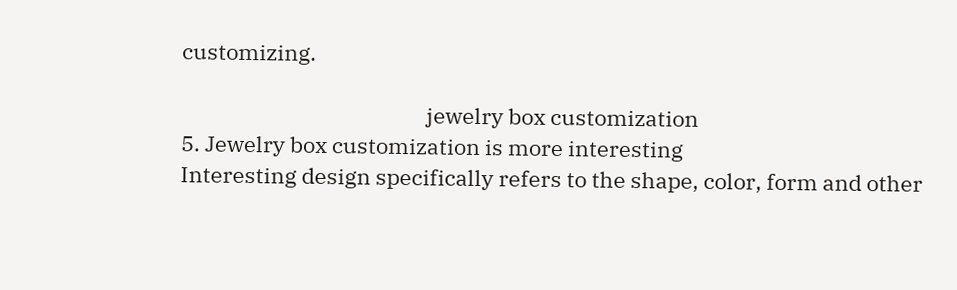customizing.

                                                 jewelry box customization
5. Jewelry box customization is more interesting
Interesting design specifically refers to the shape, color, form and other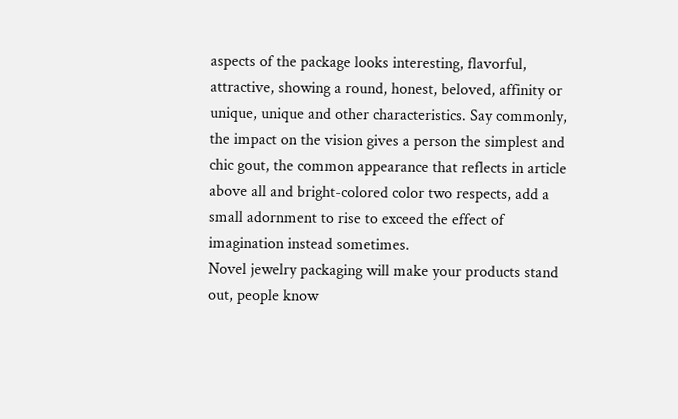aspects of the package looks interesting, flavorful, attractive, showing a round, honest, beloved, affinity or unique, unique and other characteristics. Say commonly, the impact on the vision gives a person the simplest and chic gout, the common appearance that reflects in article above all and bright-colored color two respects, add a small adornment to rise to exceed the effect of imagination instead sometimes.
Novel jewelry packaging will make your products stand out, people know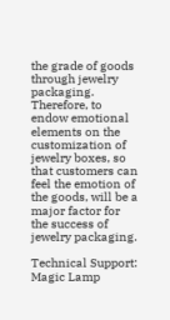the grade of goods through jewelry packaging. Therefore, to endow emotional elements on the customization of jewelry boxes, so that customers can feel the emotion of the goods, will be a major factor for the success of jewelry packaging.

Technical Support: Magic Lamp